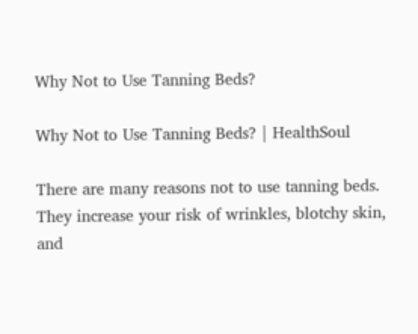Why Not to Use Tanning Beds?

Why Not to Use Tanning Beds? | HealthSoul

There are many reasons not to use tanning beds. They increase your risk of wrinkles, blotchy skin, and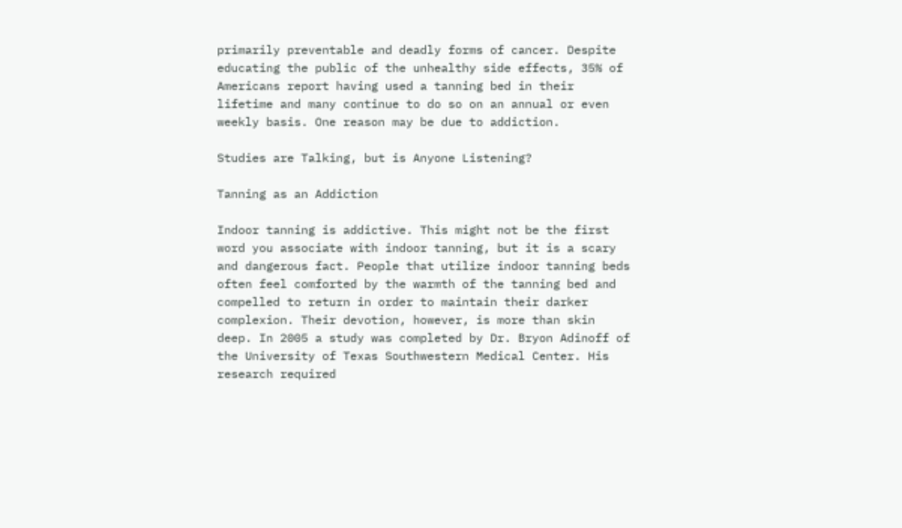primarily preventable and deadly forms of cancer. Despite educating the public of the unhealthy side effects, 35% of Americans report having used a tanning bed in their lifetime and many continue to do so on an annual or even weekly basis. One reason may be due to addiction.

Studies are Talking, but is Anyone Listening?

Tanning as an Addiction

Indoor tanning is addictive. This might not be the first word you associate with indoor tanning, but it is a scary and dangerous fact. People that utilize indoor tanning beds often feel comforted by the warmth of the tanning bed and compelled to return in order to maintain their darker complexion. Their devotion, however, is more than skin deep. In 2005 a study was completed by Dr. Bryon Adinoff of the University of Texas Southwestern Medical Center. His research required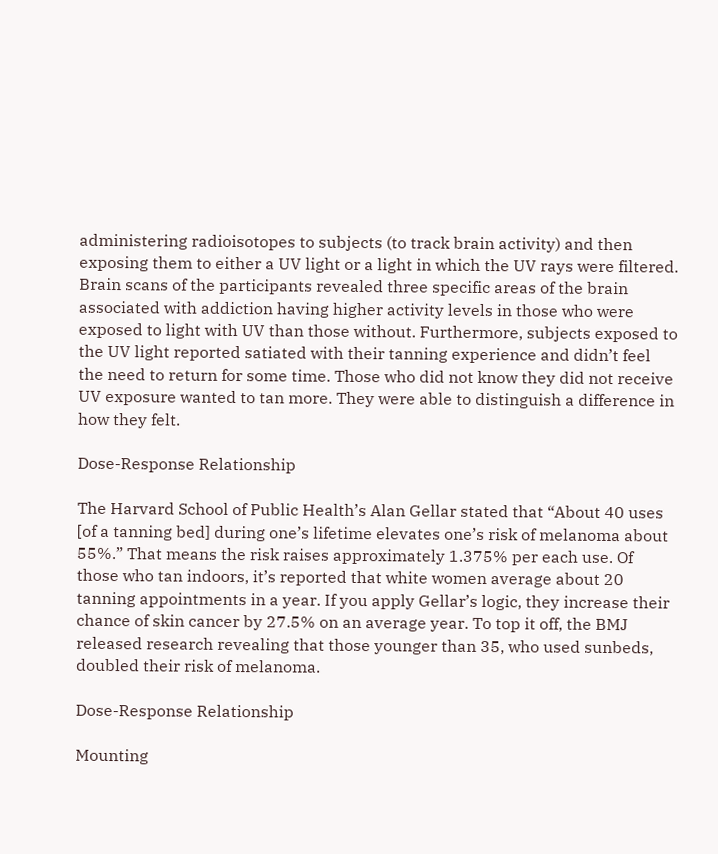administering radioisotopes to subjects (to track brain activity) and then exposing them to either a UV light or a light in which the UV rays were filtered. Brain scans of the participants revealed three specific areas of the brain associated with addiction having higher activity levels in those who were exposed to light with UV than those without. Furthermore, subjects exposed to the UV light reported satiated with their tanning experience and didn’t feel the need to return for some time. Those who did not know they did not receive UV exposure wanted to tan more. They were able to distinguish a difference in how they felt.

Dose-Response Relationship

The Harvard School of Public Health’s Alan Gellar stated that “About 40 uses [of a tanning bed] during one’s lifetime elevates one’s risk of melanoma about 55%.” That means the risk raises approximately 1.375% per each use. Of those who tan indoors, it’s reported that white women average about 20 tanning appointments in a year. If you apply Gellar’s logic, they increase their chance of skin cancer by 27.5% on an average year. To top it off, the BMJ released research revealing that those younger than 35, who used sunbeds, doubled their risk of melanoma.

Dose-Response Relationship

Mounting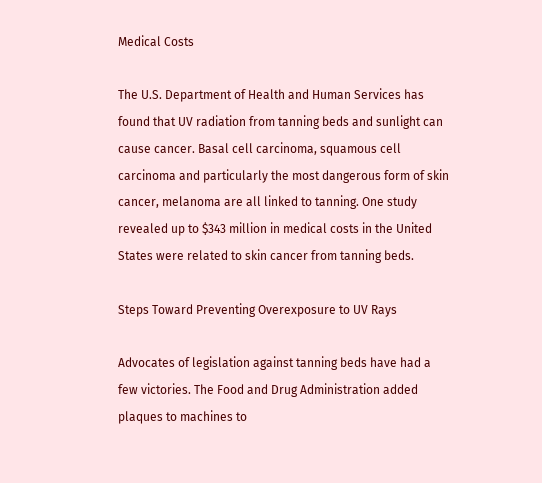Medical Costs

The U.S. Department of Health and Human Services has found that UV radiation from tanning beds and sunlight can cause cancer. Basal cell carcinoma, squamous cell carcinoma and particularly the most dangerous form of skin cancer, melanoma are all linked to tanning. One study revealed up to $343 million in medical costs in the United States were related to skin cancer from tanning beds.

Steps Toward Preventing Overexposure to UV Rays

Advocates of legislation against tanning beds have had a few victories. The Food and Drug Administration added plaques to machines to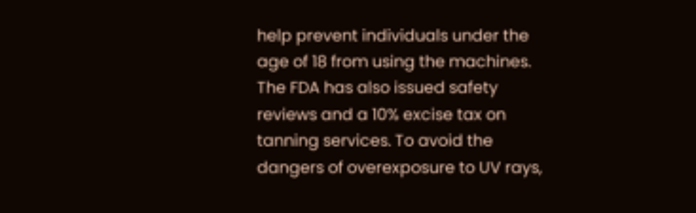help prevent individuals under the age of 18 from using the machines. The FDA has also issued safety reviews and a 10% excise tax on tanning services. To avoid the dangers of overexposure to UV rays,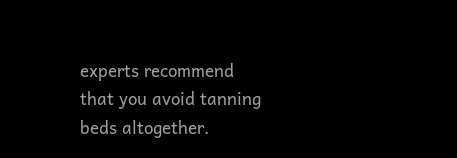experts recommend that you avoid tanning beds altogether.